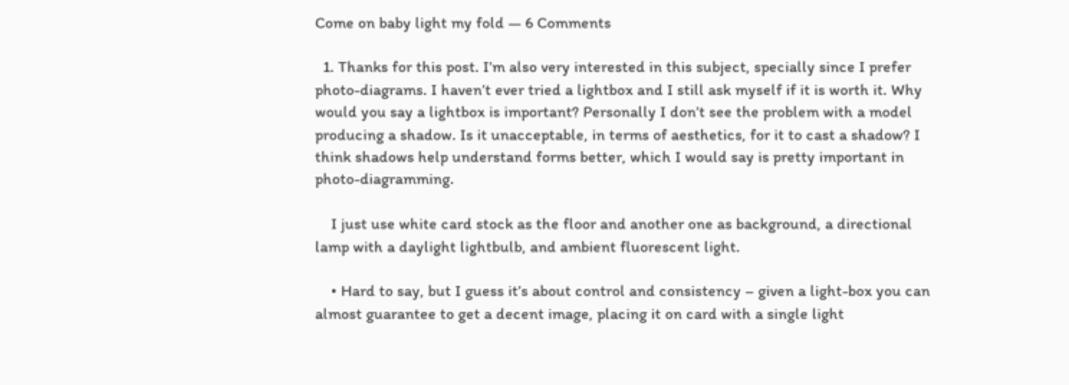Come on baby light my fold — 6 Comments

  1. Thanks for this post. I’m also very interested in this subject, specially since I prefer photo-diagrams. I haven’t ever tried a lightbox and I still ask myself if it is worth it. Why would you say a lightbox is important? Personally I don’t see the problem with a model producing a shadow. Is it unacceptable, in terms of aesthetics, for it to cast a shadow? I think shadows help understand forms better, which I would say is pretty important in photo-diagramming.

    I just use white card stock as the floor and another one as background, a directional lamp with a daylight lightbulb, and ambient fluorescent light.

    • Hard to say, but I guess it’s about control and consistency – given a light-box you can almost guarantee to get a decent image, placing it on card with a single light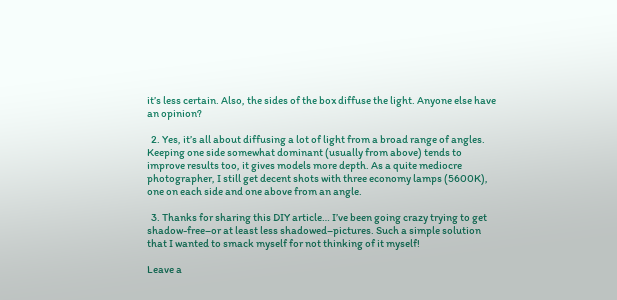it’s less certain. Also, the sides of the box diffuse the light. Anyone else have an opinion?

  2. Yes, it’s all about diffusing a lot of light from a broad range of angles. Keeping one side somewhat dominant (usually from above) tends to improve results too, it gives models more depth. As a quite mediocre photographer, I still get decent shots with three economy lamps (5600K), one on each side and one above from an angle.

  3. Thanks for sharing this DIY article… I’ve been going crazy trying to get shadow-free–or at least less shadowed–pictures. Such a simple solution that I wanted to smack myself for not thinking of it myself!

Leave a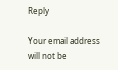Reply

Your email address will not be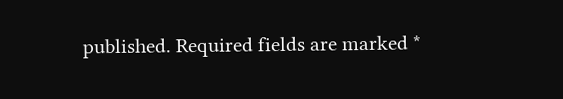published. Required fields are marked *